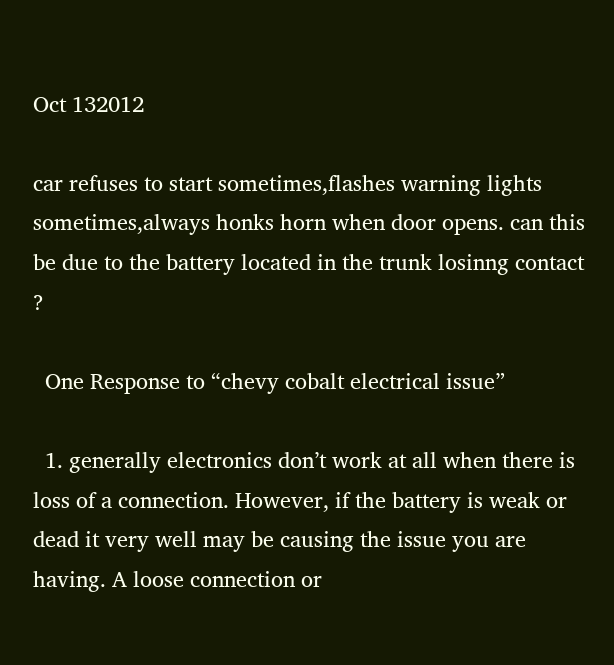Oct 132012

car refuses to start sometimes,flashes warning lights sometimes,always honks horn when door opens. can this be due to the battery located in the trunk losinng contact ?

  One Response to “chevy cobalt electrical issue”

  1. generally electronics don’t work at all when there is loss of a connection. However, if the battery is weak or dead it very well may be causing the issue you are having. A loose connection or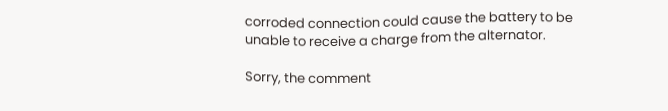corroded connection could cause the battery to be unable to receive a charge from the alternator.

Sorry, the comment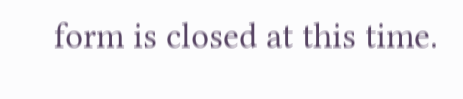form is closed at this time.